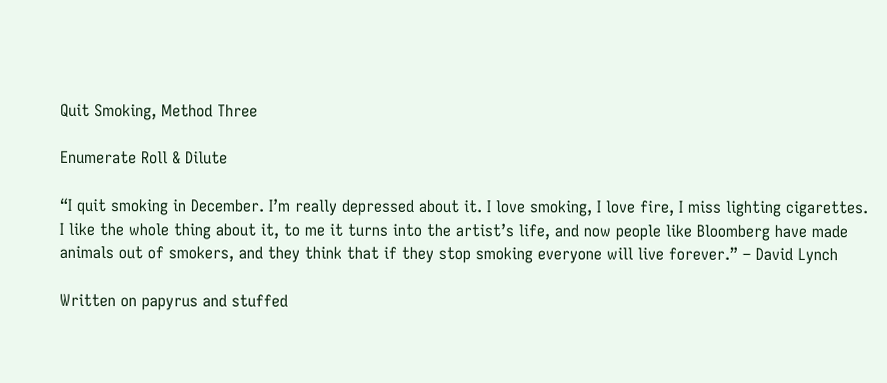Quit Smoking, Method Three

Enumerate Roll & Dilute

“I quit smoking in December. I’m really depressed about it. I love smoking, I love fire, I miss lighting cigarettes. I like the whole thing about it, to me it turns into the artist’s life, and now people like Bloomberg have made animals out of smokers, and they think that if they stop smoking everyone will live forever.” – David Lynch

Written on papyrus and stuffed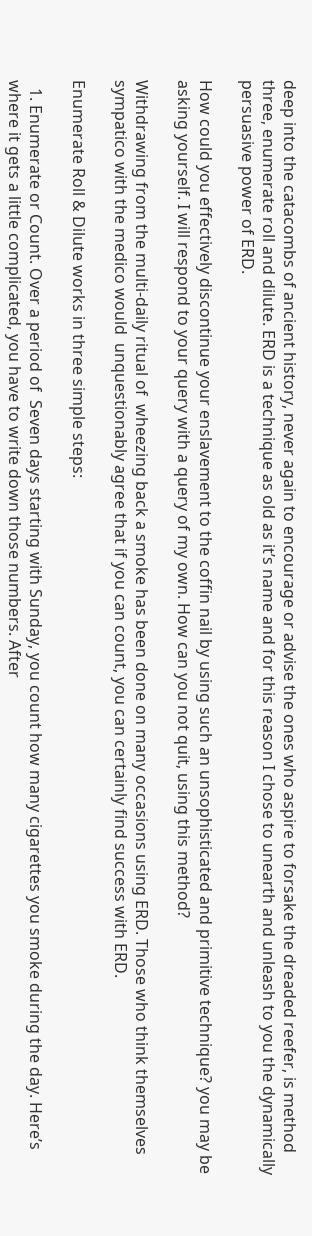deep into the catacombs of ancient history, never again to encourage or advise the ones who aspire to forsake the dreaded reefer, is method three, enumerate roll and dilute. ERD is a technique as old as it’s name and for this reason I chose to unearth and unleash to you the dynamically persuasive power of ERD.

How could you effectively discontinue your enslavement to the coffin nail by using such an unsophisticated and primitive technique? you may be asking yourself. I will respond to your query with a query of my own. How can you not quit, using this method?

Withdrawing from the multi-daily ritual of  wheezing back a smoke has been done on many occasions using ERD. Those who think themselves sympatico with the medico would  unquestionably agree that if you can count, you can certainly find success with ERD.

Enumerate Roll & Dilute works in three simple steps:

  1. Enumerate or Count. Over a period of  Seven days starting with Sunday, you count how many cigarettes you smoke during the day. Here’s where it gets a little complicated, you have to write down those numbers. After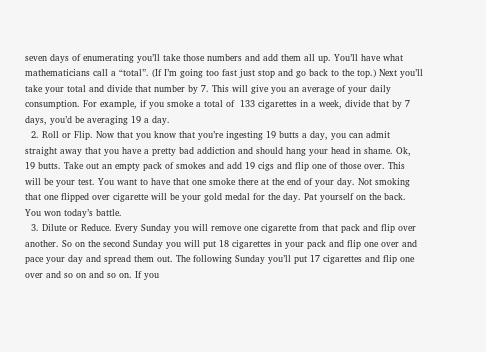seven days of enumerating you’ll take those numbers and add them all up. You’ll have what mathematicians call a “total”. (If I’m going too fast just stop and go back to the top.) Next you’ll take your total and divide that number by 7. This will give you an average of your daily consumption. For example, if you smoke a total of  133 cigarettes in a week, divide that by 7 days, you’d be averaging 19 a day.
  2. Roll or Flip. Now that you know that you’re ingesting 19 butts a day, you can admit straight away that you have a pretty bad addiction and should hang your head in shame. Ok, 19 butts. Take out an empty pack of smokes and add 19 cigs and flip one of those over. This will be your test. You want to have that one smoke there at the end of your day. Not smoking that one flipped over cigarette will be your gold medal for the day. Pat yourself on the back. You won today’s battle.
  3. Dilute or Reduce. Every Sunday you will remove one cigarette from that pack and flip over another. So on the second Sunday you will put 18 cigarettes in your pack and flip one over and pace your day and spread them out. The following Sunday you’ll put 17 cigarettes and flip one over and so on and so on. If you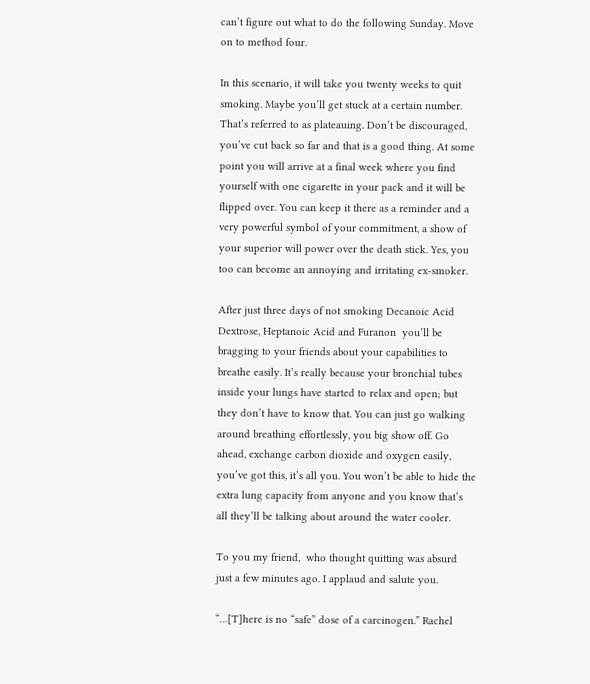can’t figure out what to do the following Sunday. Move on to method four.

In this scenario, it will take you twenty weeks to quit smoking. Maybe you’ll get stuck at a certain number. That’s referred to as plateauing. Don’t be discouraged, you’ve cut back so far and that is a good thing. At some point you will arrive at a final week where you find yourself with one cigarette in your pack and it will be flipped over. You can keep it there as a reminder and a very powerful symbol of your commitment, a show of your superior will power over the death stick. Yes, you too can become an annoying and irritating ex-smoker.

After just three days of not smoking Decanoic Acid Dextrose, Heptanoic Acid and Furanon  you’ll be bragging to your friends about your capabilities to breathe easily. It’s really because your bronchial tubes inside your lungs have started to relax and open; but they don’t have to know that. You can just go walking around breathing effortlessly, you big show off. Go ahead, exchange carbon dioxide and oxygen easily, you’ve got this, it’s all you. You won’t be able to hide the extra lung capacity from anyone and you know that’s all they’ll be talking about around the water cooler.

To you my friend,  who thought quitting was absurd just a few minutes ago. I applaud and salute you.

“…[T]here is no “safe” dose of a carcinogen.” Rachel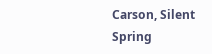Carson, Silent Spring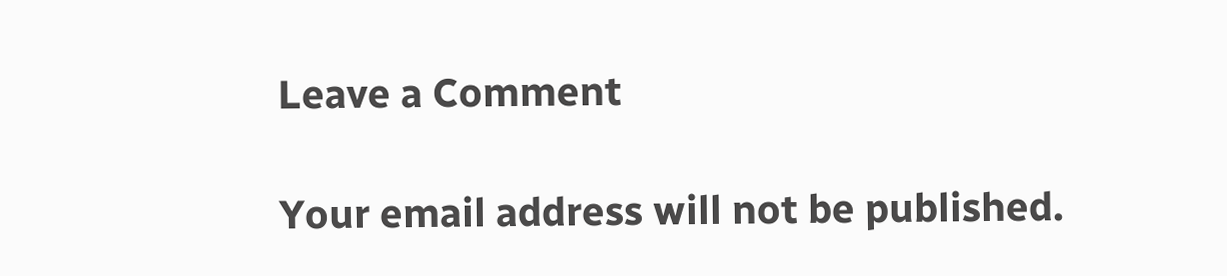Leave a Comment

Your email address will not be published.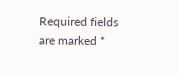Required fields are marked *